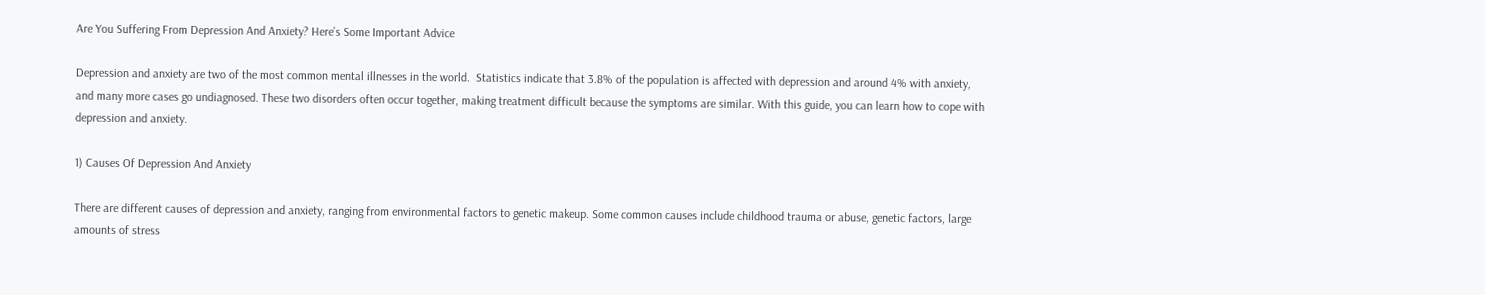Are You Suffering From Depression And Anxiety? Here’s Some Important Advice

Depression and anxiety are two of the most common mental illnesses in the world.  Statistics indicate that 3.8% of the population is affected with depression and around 4% with anxiety, and many more cases go undiagnosed. These two disorders often occur together, making treatment difficult because the symptoms are similar. With this guide, you can learn how to cope with depression and anxiety.

1) Causes Of Depression And Anxiety

There are different causes of depression and anxiety, ranging from environmental factors to genetic makeup. Some common causes include childhood trauma or abuse, genetic factors, large amounts of stress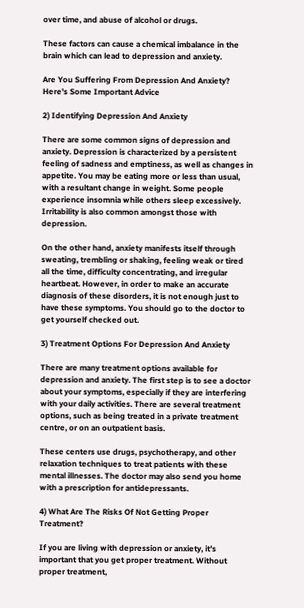over time, and abuse of alcohol or drugs.

These factors can cause a chemical imbalance in the brain which can lead to depression and anxiety.

Are You Suffering From Depression And Anxiety? Here's Some Important Advice

2) Identifying Depression And Anxiety

There are some common signs of depression and anxiety. Depression is characterized by a persistent feeling of sadness and emptiness, as well as changes in appetite. You may be eating more or less than usual, with a resultant change in weight. Some people experience insomnia while others sleep excessively. Irritability is also common amongst those with depression.

On the other hand, anxiety manifests itself through sweating, trembling or shaking, feeling weak or tired all the time, difficulty concentrating, and irregular heartbeat. However, in order to make an accurate diagnosis of these disorders, it is not enough just to have these symptoms. You should go to the doctor to get yourself checked out.

3) Treatment Options For Depression And Anxiety

There are many treatment options available for depression and anxiety. The first step is to see a doctor about your symptoms, especially if they are interfering with your daily activities. There are several treatment options, such as being treated in a private treatment centre, or on an outpatient basis.

These centers use drugs, psychotherapy, and other relaxation techniques to treat patients with these mental illnesses. The doctor may also send you home with a prescription for antidepressants.

4) What Are The Risks Of Not Getting Proper Treatment?

If you are living with depression or anxiety, it’s important that you get proper treatment. Without proper treatment,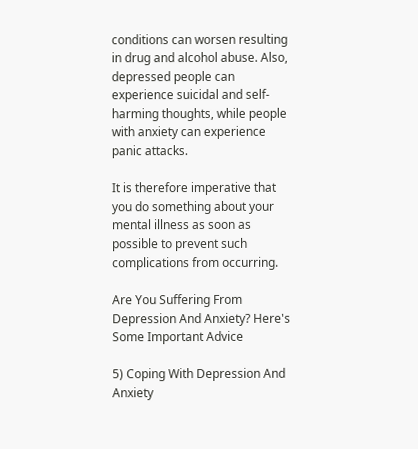conditions can worsen resulting in drug and alcohol abuse. Also, depressed people can experience suicidal and self-harming thoughts, while people with anxiety can experience panic attacks.

It is therefore imperative that you do something about your mental illness as soon as possible to prevent such complications from occurring.

Are You Suffering From Depression And Anxiety? Here's Some Important Advice

5) Coping With Depression And Anxiety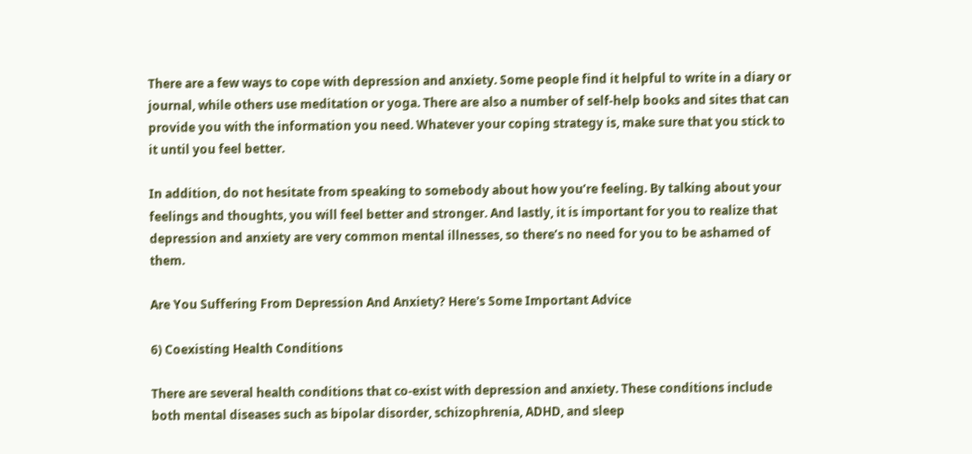There are a few ways to cope with depression and anxiety. Some people find it helpful to write in a diary or journal, while others use meditation or yoga. There are also a number of self-help books and sites that can provide you with the information you need. Whatever your coping strategy is, make sure that you stick to it until you feel better.

In addition, do not hesitate from speaking to somebody about how you’re feeling. By talking about your feelings and thoughts, you will feel better and stronger. And lastly, it is important for you to realize that depression and anxiety are very common mental illnesses, so there’s no need for you to be ashamed of them.

Are You Suffering From Depression And Anxiety? Here's Some Important Advice

6) Coexisting Health Conditions

There are several health conditions that co-exist with depression and anxiety. These conditions include both mental diseases such as bipolar disorder, schizophrenia, ADHD, and sleep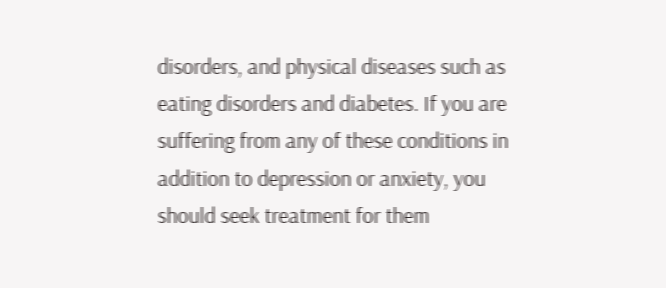disorders, and physical diseases such as eating disorders and diabetes. If you are suffering from any of these conditions in addition to depression or anxiety, you should seek treatment for them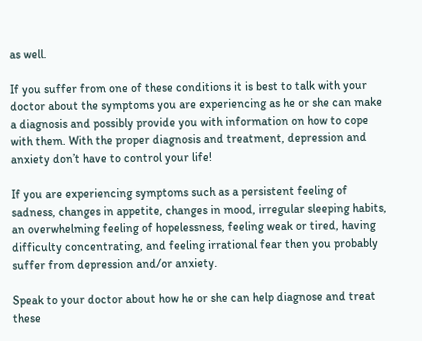as well.

If you suffer from one of these conditions it is best to talk with your doctor about the symptoms you are experiencing as he or she can make a diagnosis and possibly provide you with information on how to cope with them. With the proper diagnosis and treatment, depression and anxiety don’t have to control your life!

If you are experiencing symptoms such as a persistent feeling of sadness, changes in appetite, changes in mood, irregular sleeping habits, an overwhelming feeling of hopelessness, feeling weak or tired, having difficulty concentrating, and feeling irrational fear then you probably suffer from depression and/or anxiety.

Speak to your doctor about how he or she can help diagnose and treat these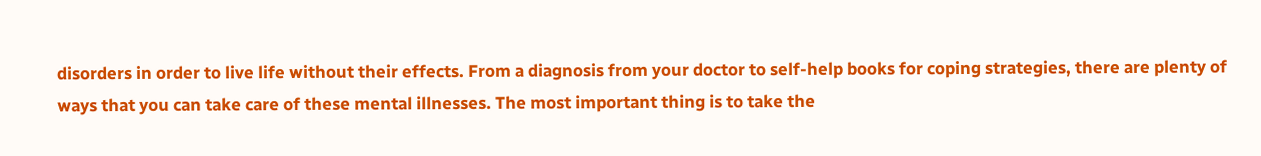disorders in order to live life without their effects. From a diagnosis from your doctor to self-help books for coping strategies, there are plenty of ways that you can take care of these mental illnesses. The most important thing is to take the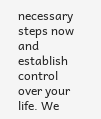necessary steps now and establish control over your life. We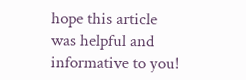hope this article was helpful and informative to you!